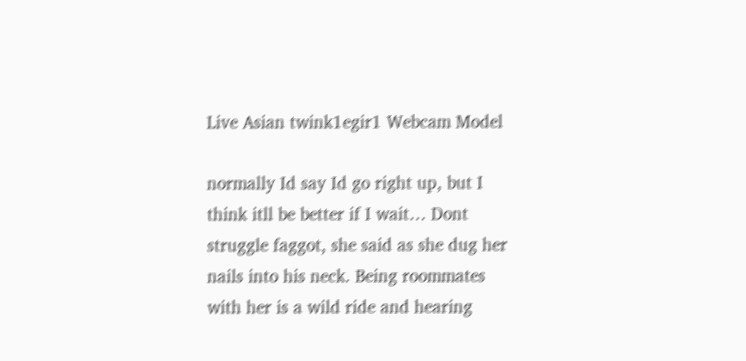Live Asian twink1egir1 Webcam Model

normally Id say Id go right up, but I think itll be better if I wait… Dont struggle faggot, she said as she dug her nails into his neck. Being roommates with her is a wild ride and hearing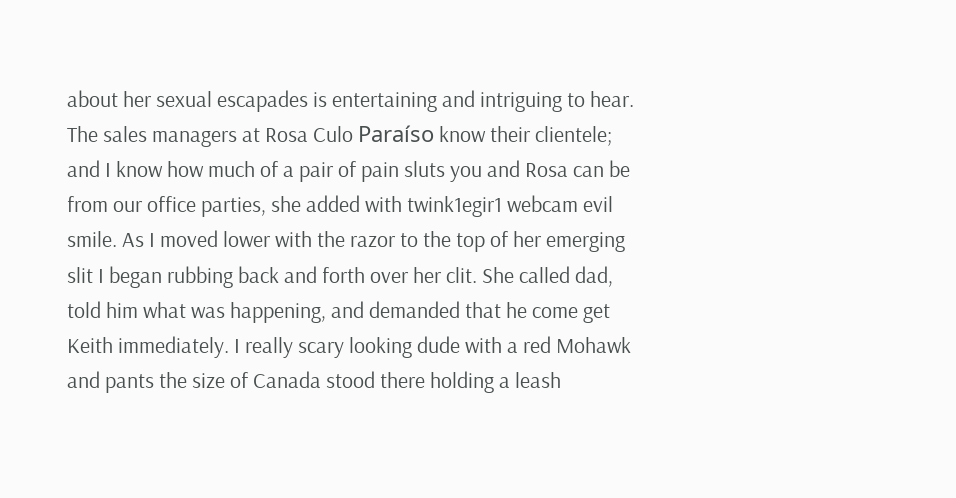about her sexual escapades is entertaining and intriguing to hear. The sales managers at Rosa Culo Paraíso know their clientele; and I know how much of a pair of pain sluts you and Rosa can be from our office parties, she added with twink1egir1 webcam evil smile. As I moved lower with the razor to the top of her emerging slit I began rubbing back and forth over her clit. She called dad, told him what was happening, and demanded that he come get Keith immediately. I really scary looking dude with a red Mohawk and pants the size of Canada stood there holding a leash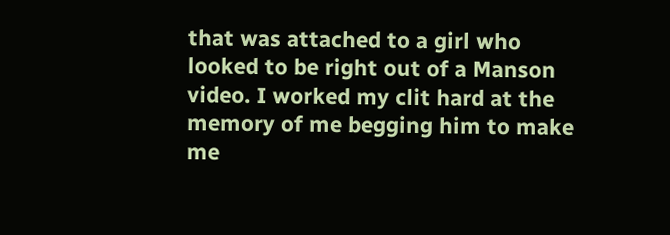that was attached to a girl who looked to be right out of a Manson video. I worked my clit hard at the memory of me begging him to make me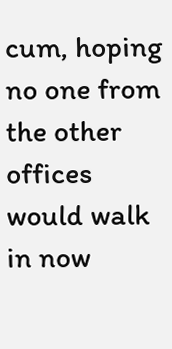cum, hoping no one from the other offices would walk in now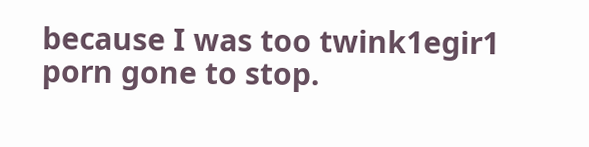because I was too twink1egir1 porn gone to stop.